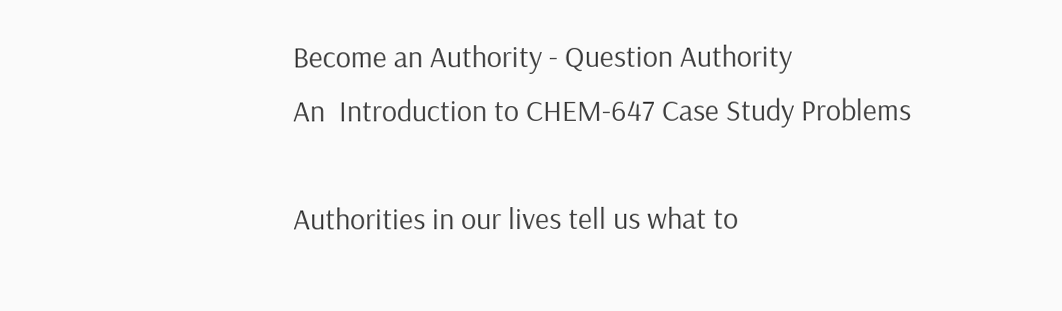Become an Authority - Question Authority
An  Introduction to CHEM-647 Case Study Problems

Authorities in our lives tell us what to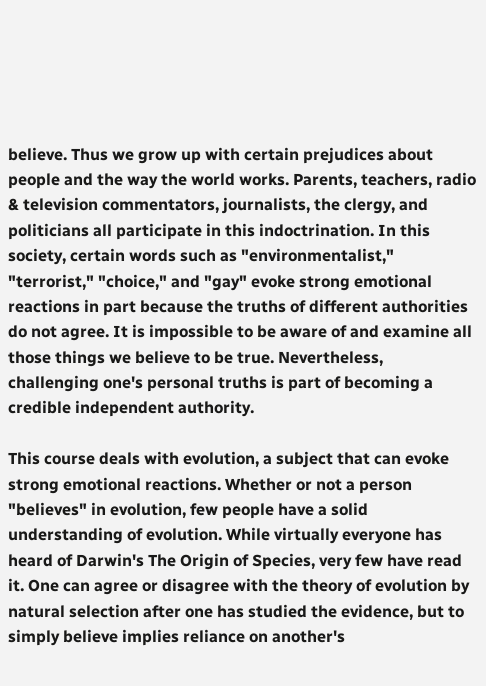believe. Thus we grow up with certain prejudices about people and the way the world works. Parents, teachers, radio & television commentators, journalists, the clergy, and politicians all participate in this indoctrination. In this society, certain words such as "environmentalist," "terrorist," "choice," and "gay" evoke strong emotional reactions in part because the truths of different authorities do not agree. It is impossible to be aware of and examine all those things we believe to be true. Nevertheless, challenging one's personal truths is part of becoming a credible independent authority.

This course deals with evolution, a subject that can evoke strong emotional reactions. Whether or not a person "believes" in evolution, few people have a solid understanding of evolution. While virtually everyone has heard of Darwin's The Origin of Species, very few have read it. One can agree or disagree with the theory of evolution by natural selection after one has studied the evidence, but to simply believe implies reliance on another's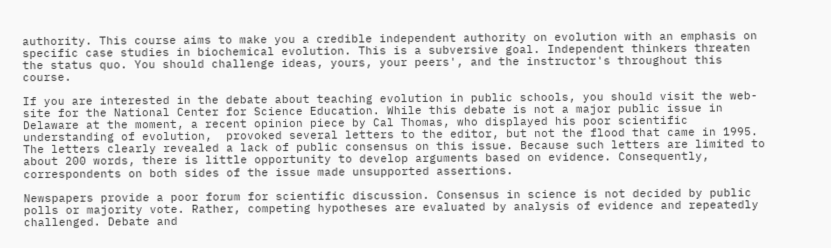authority. This course aims to make you a credible independent authority on evolution with an emphasis on specific case studies in biochemical evolution. This is a subversive goal. Independent thinkers threaten the status quo. You should challenge ideas, yours, your peers', and the instructor's throughout this course.

If you are interested in the debate about teaching evolution in public schools, you should visit the web-site for the National Center for Science Education. While this debate is not a major public issue in Delaware at the moment, a recent opinion piece by Cal Thomas, who displayed his poor scientific understanding of evolution,  provoked several letters to the editor, but not the flood that came in 1995.  The letters clearly revealed a lack of public consensus on this issue. Because such letters are limited to about 200 words, there is little opportunity to develop arguments based on evidence. Consequently, correspondents on both sides of the issue made unsupported assertions.

Newspapers provide a poor forum for scientific discussion. Consensus in science is not decided by public polls or majority vote. Rather, competing hypotheses are evaluated by analysis of evidence and repeatedly challenged. Debate and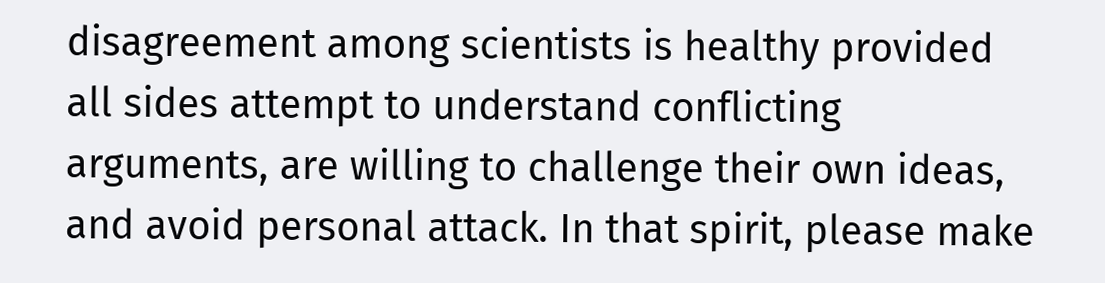disagreement among scientists is healthy provided all sides attempt to understand conflicting arguments, are willing to challenge their own ideas, and avoid personal attack. In that spirit, please make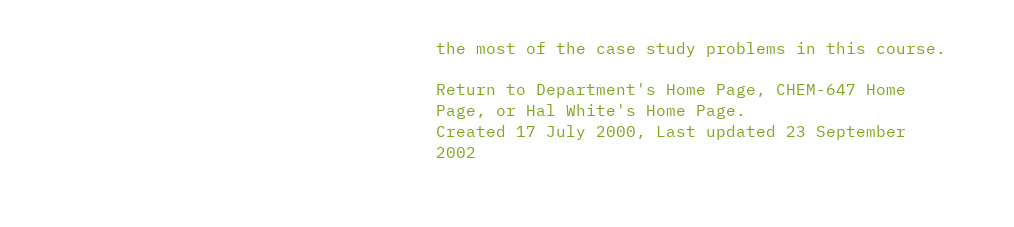the most of the case study problems in this course.

Return to Department's Home Page, CHEM-647 Home Page, or Hal White's Home Page.
Created 17 July 2000, Last updated 23 September 2002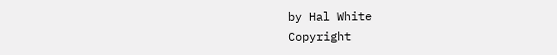by Hal White
Copyright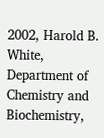2002, Harold B. White, Department of Chemistry and Biochemistry,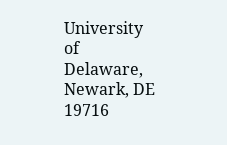University of Delaware, Newark, DE 19716